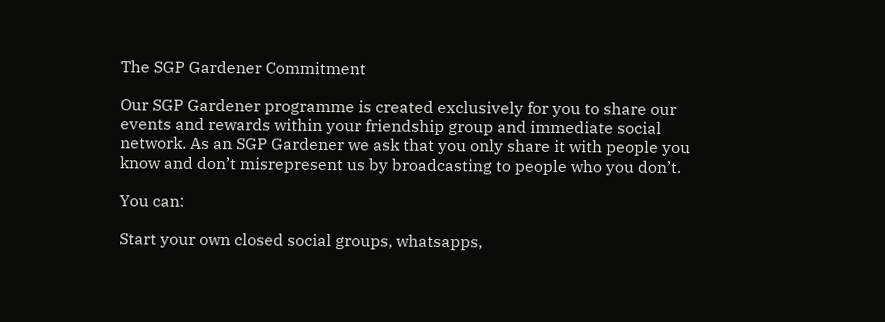The SGP Gardener Commitment

Our SGP Gardener programme is created exclusively for you to share our events and rewards within your friendship group and immediate social network. As an SGP Gardener we ask that you only share it with people you know and don’t misrepresent us by broadcasting to people who you don’t.

You can:

Start your own closed social groups, whatsapps,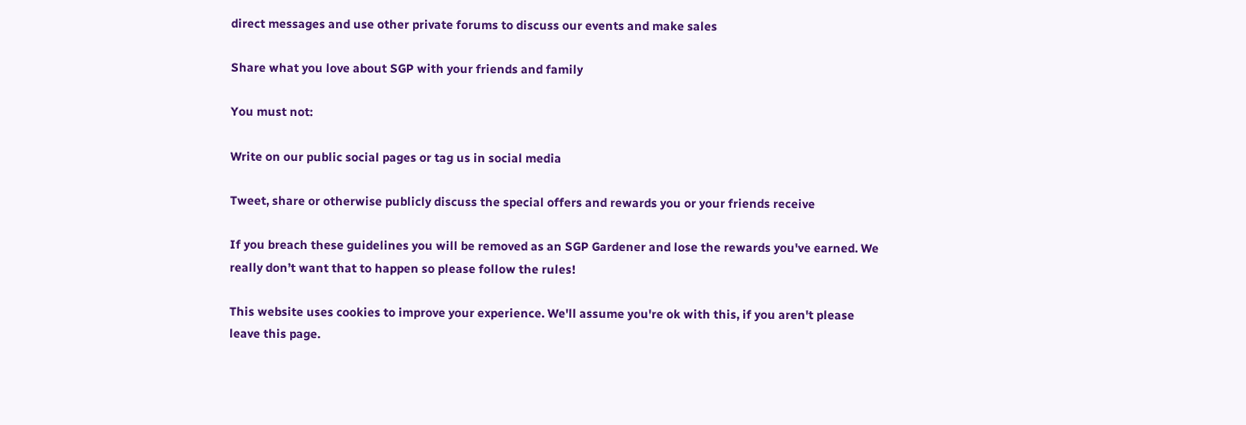direct messages and use other private forums to discuss our events and make sales

Share what you love about SGP with your friends and family

You must not:

Write on our public social pages or tag us in social media

Tweet, share or otherwise publicly discuss the special offers and rewards you or your friends receive

If you breach these guidelines you will be removed as an SGP Gardener and lose the rewards you've earned. We really don’t want that to happen so please follow the rules!

This website uses cookies to improve your experience. We'll assume you're ok with this, if you aren't please leave this page.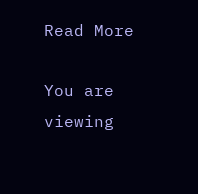Read More

You are viewing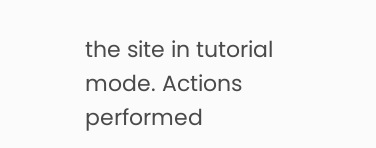the site in tutorial mode. Actions performed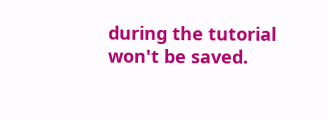during the tutorial won't be saved.